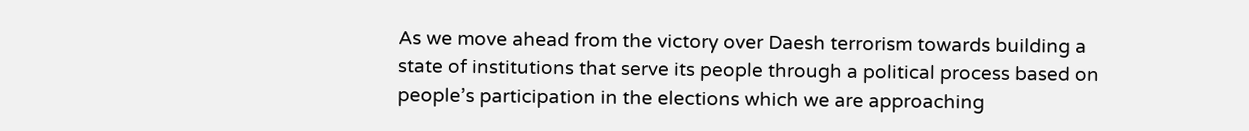As we move ahead from the victory over Daesh terrorism towards building a state of institutions that serve its people through a political process based on people’s participation in the elections which we are approaching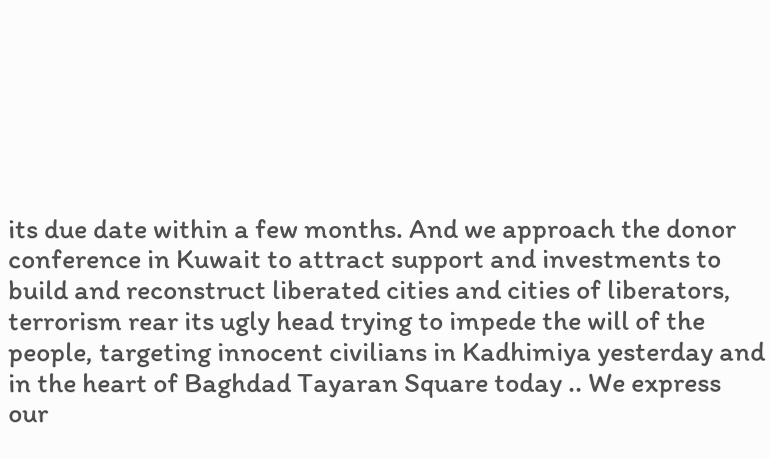its due date within a few months. And we approach the donor conference in Kuwait to attract support and investments to build and reconstruct liberated cities and cities of liberators, terrorism rear its ugly head trying to impede the will of the people, targeting innocent civilians in Kadhimiya yesterday and in the heart of Baghdad Tayaran Square today .. We express our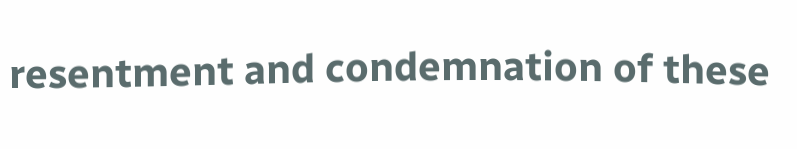resentment and condemnation of these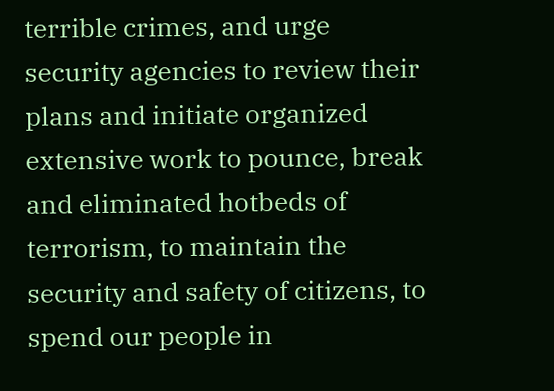terrible crimes, and urge security agencies to review their plans and initiate organized extensive work to pounce, break and eliminated hotbeds of terrorism, to maintain the security and safety of citizens, to spend our people in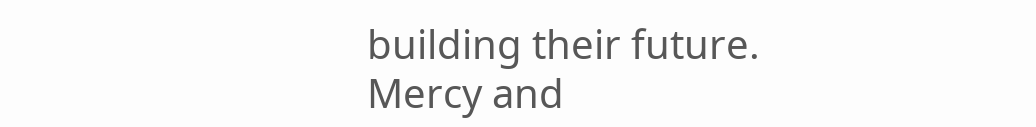building their future.
Mercy and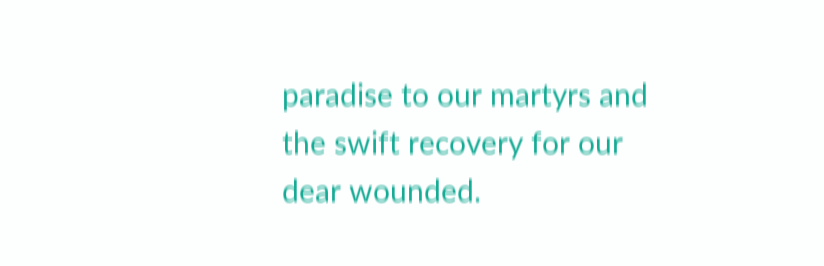paradise to our martyrs and the swift recovery for our dear wounded.